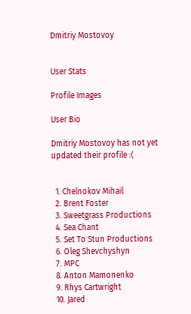Dmitriy Mostovoy


User Stats

Profile Images

User Bio

Dmitriy Mostovoy has not yet updated their profile :(


  1. Chelnokov Mihail
  2. Brent Foster
  3. Sweetgrass Productions
  4. Sea Chant
  5. Set To Stun Productions
  6. Oleg Shevchyshyn
  7. MPC
  8. Anton Mamonenko
  9. Rhys Cartwright
  10. Jared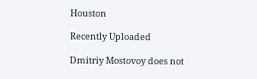Houston

Recently Uploaded

Dmitriy Mostovoy does not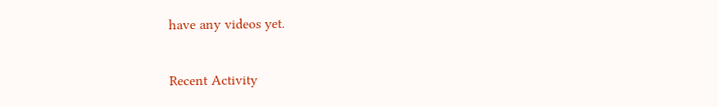have any videos yet.

Recent Activity